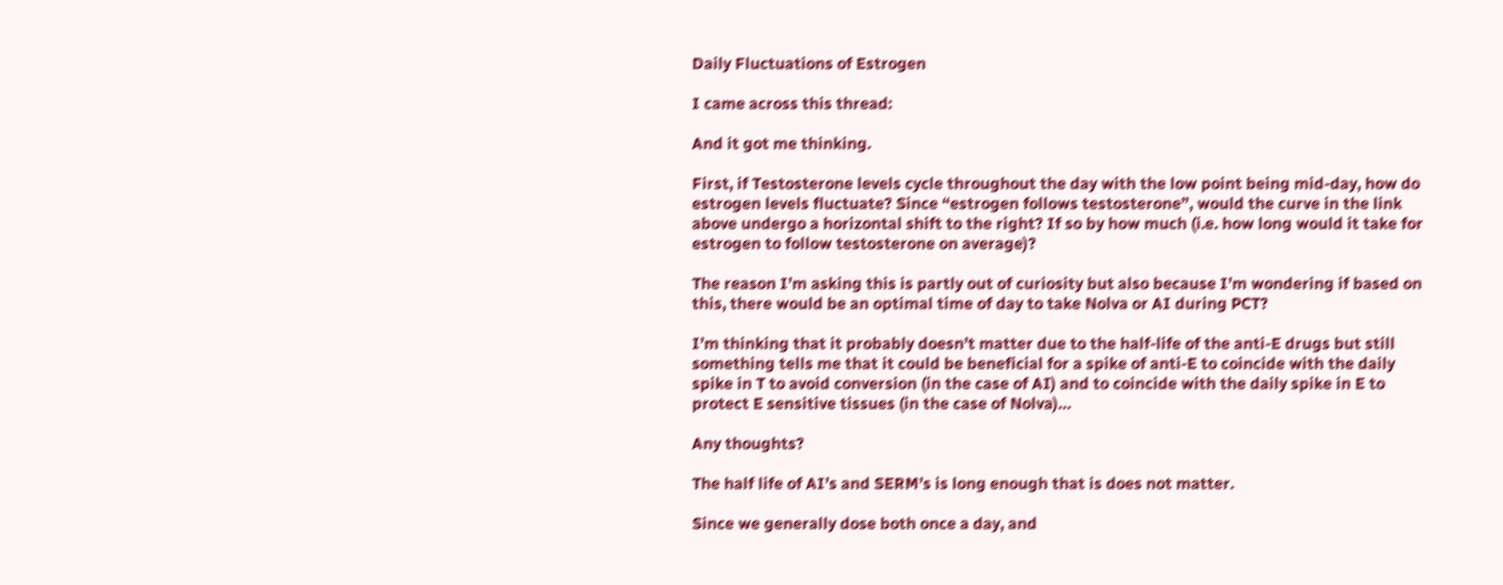Daily Fluctuations of Estrogen

I came across this thread:

And it got me thinking.

First, if Testosterone levels cycle throughout the day with the low point being mid-day, how do estrogen levels fluctuate? Since “estrogen follows testosterone”, would the curve in the link above undergo a horizontal shift to the right? If so by how much (i.e. how long would it take for estrogen to follow testosterone on average)?

The reason I’m asking this is partly out of curiosity but also because I’m wondering if based on this, there would be an optimal time of day to take Nolva or AI during PCT?

I’m thinking that it probably doesn’t matter due to the half-life of the anti-E drugs but still something tells me that it could be beneficial for a spike of anti-E to coincide with the daily spike in T to avoid conversion (in the case of AI) and to coincide with the daily spike in E to protect E sensitive tissues (in the case of Nolva)…

Any thoughts?

The half life of AI’s and SERM’s is long enough that is does not matter.

Since we generally dose both once a day, and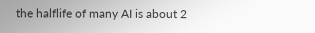the halflife of many AI is about 2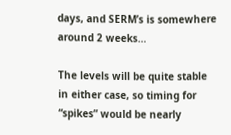days, and SERM’s is somewhere around 2 weeks…

The levels will be quite stable in either case, so timing for “spikes” would be nearly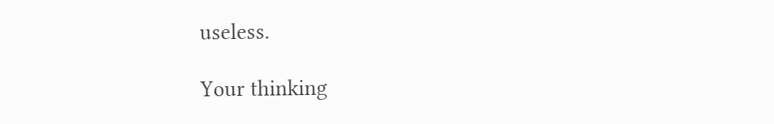useless.

Your thinking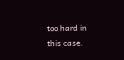too hard in this case.